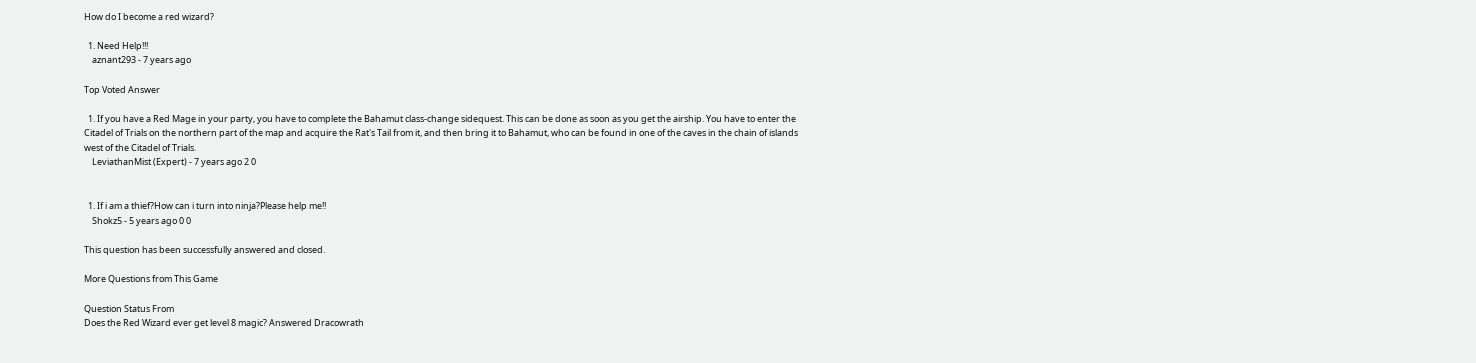How do I become a red wizard?

  1. Need Help!!!
    aznant293 - 7 years ago

Top Voted Answer

  1. If you have a Red Mage in your party, you have to complete the Bahamut class-change sidequest. This can be done as soon as you get the airship. You have to enter the Citadel of Trials on the northern part of the map and acquire the Rat's Tail from it, and then bring it to Bahamut, who can be found in one of the caves in the chain of islands west of the Citadel of Trials.
    LeviathanMist (Expert) - 7 years ago 2 0


  1. If i am a thief?How can i turn into ninja?Please help me!!
    Shokz5 - 5 years ago 0 0

This question has been successfully answered and closed.

More Questions from This Game

Question Status From
Does the Red Wizard ever get level 8 magic? Answered Dracowrath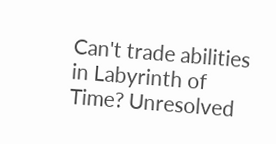Can't trade abilities in Labyrinth of Time? Unresolved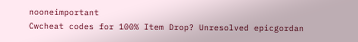nooneimportant
Cwcheat codes for 100% Item Drop? Unresolved epicgordan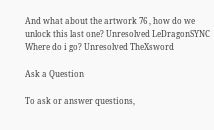And what about the artwork 76 , how do we unlock this last one? Unresolved LeDragonSYNC
Where do i go? Unresolved TheXsword

Ask a Question

To ask or answer questions,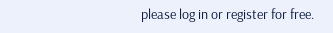please log in or register for free.